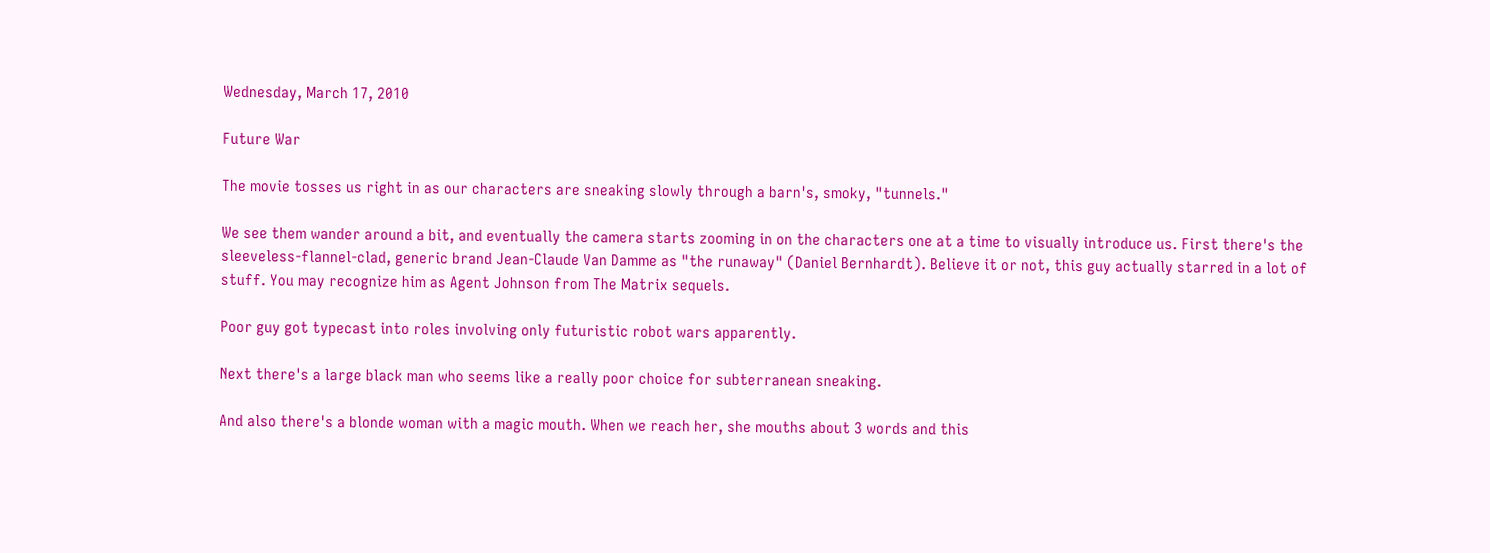Wednesday, March 17, 2010

Future War

The movie tosses us right in as our characters are sneaking slowly through a barn's, smoky, "tunnels."

We see them wander around a bit, and eventually the camera starts zooming in on the characters one at a time to visually introduce us. First there's the sleeveless-flannel-clad, generic brand Jean-Claude Van Damme as "the runaway" (Daniel Bernhardt). Believe it or not, this guy actually starred in a lot of stuff. You may recognize him as Agent Johnson from The Matrix sequels.

Poor guy got typecast into roles involving only futuristic robot wars apparently.

Next there's a large black man who seems like a really poor choice for subterranean sneaking.

And also there's a blonde woman with a magic mouth. When we reach her, she mouths about 3 words and this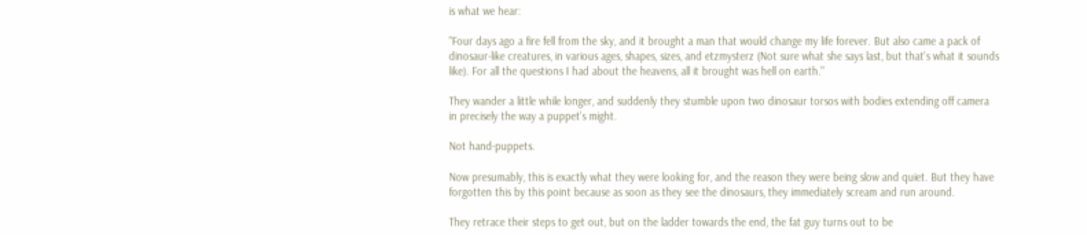is what we hear:

"Four days ago a fire fell from the sky, and it brought a man that would change my life forever. But also came a pack of dinosaur-like creatures, in various ages, shapes, sizes, and etzmysterz (Not sure what she says last, but that's what it sounds like). For all the questions I had about the heavens, all it brought was hell on earth."

They wander a little while longer, and suddenly they stumble upon two dinosaur torsos with bodies extending off camera in precisely the way a puppet's might.

Not hand-puppets.

Now presumably, this is exactly what they were looking for, and the reason they were being slow and quiet. But they have forgotten this by this point because as soon as they see the dinosaurs, they immediately scream and run around.

They retrace their steps to get out, but on the ladder towards the end, the fat guy turns out to be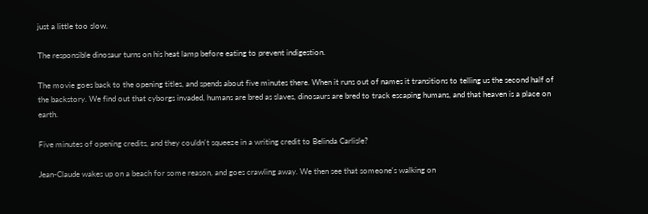just a little too slow.

The responsible dinosaur turns on his heat lamp before eating to prevent indigestion.

The movie goes back to the opening titles, and spends about five minutes there. When it runs out of names it transitions to telling us the second half of the backstory. We find out that cyborgs invaded, humans are bred as slaves, dinosaurs are bred to track escaping humans, and that heaven is a place on earth.

Five minutes of opening credits, and they couldn't squeeze in a writing credit to Belinda Carlisle?

Jean-Claude wakes up on a beach for some reason, and goes crawling away. We then see that someone's walking on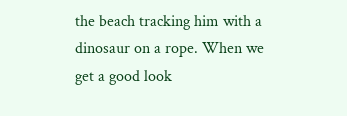the beach tracking him with a dinosaur on a rope. When we get a good look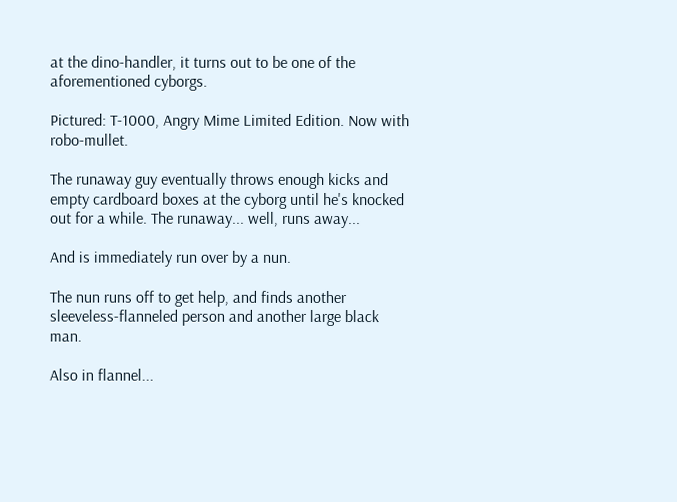at the dino-handler, it turns out to be one of the aforementioned cyborgs.

Pictured: T-1000, Angry Mime Limited Edition. Now with robo-mullet.

The runaway guy eventually throws enough kicks and empty cardboard boxes at the cyborg until he's knocked out for a while. The runaway... well, runs away...

And is immediately run over by a nun.

The nun runs off to get help, and finds another sleeveless-flanneled person and another large black man.

Also in flannel...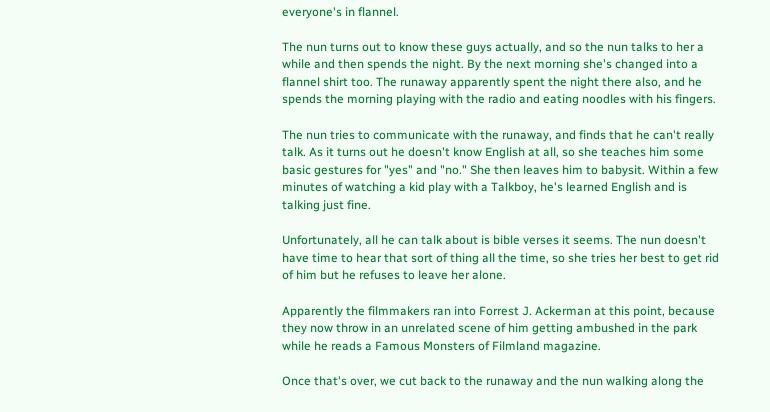everyone's in flannel.

The nun turns out to know these guys actually, and so the nun talks to her a while and then spends the night. By the next morning she's changed into a flannel shirt too. The runaway apparently spent the night there also, and he spends the morning playing with the radio and eating noodles with his fingers.

The nun tries to communicate with the runaway, and finds that he can't really talk. As it turns out he doesn't know English at all, so she teaches him some basic gestures for "yes" and "no." She then leaves him to babysit. Within a few minutes of watching a kid play with a Talkboy, he's learned English and is talking just fine.

Unfortunately, all he can talk about is bible verses it seems. The nun doesn't have time to hear that sort of thing all the time, so she tries her best to get rid of him but he refuses to leave her alone.

Apparently the filmmakers ran into Forrest J. Ackerman at this point, because they now throw in an unrelated scene of him getting ambushed in the park while he reads a Famous Monsters of Filmland magazine.

Once that's over, we cut back to the runaway and the nun walking along the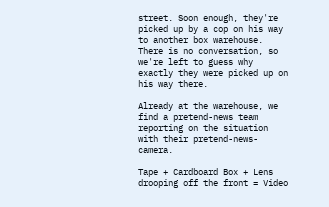street. Soon enough, they're picked up by a cop on his way to another box warehouse. There is no conversation, so we're left to guess why exactly they were picked up on his way there.

Already at the warehouse, we find a pretend-news team reporting on the situation with their pretend-news-camera.

Tape + Cardboard Box + Lens drooping off the front = Video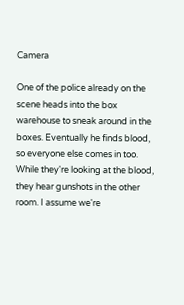Camera

One of the police already on the scene heads into the box warehouse to sneak around in the boxes. Eventually he finds blood, so everyone else comes in too. While they're looking at the blood, they hear gunshots in the other room. I assume we're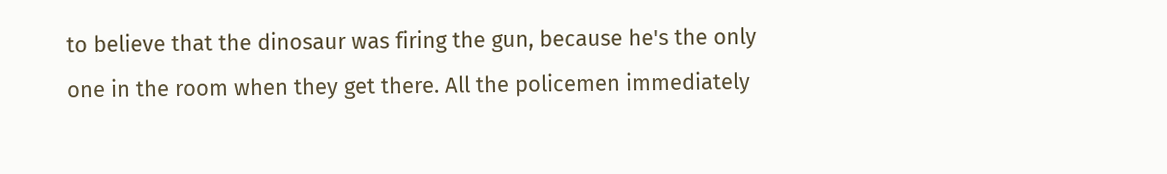to believe that the dinosaur was firing the gun, because he's the only one in the room when they get there. All the policemen immediately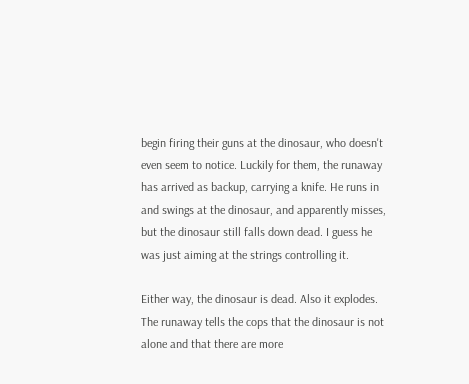begin firing their guns at the dinosaur, who doesn't even seem to notice. Luckily for them, the runaway has arrived as backup, carrying a knife. He runs in and swings at the dinosaur, and apparently misses, but the dinosaur still falls down dead. I guess he was just aiming at the strings controlling it.

Either way, the dinosaur is dead. Also it explodes. The runaway tells the cops that the dinosaur is not alone and that there are more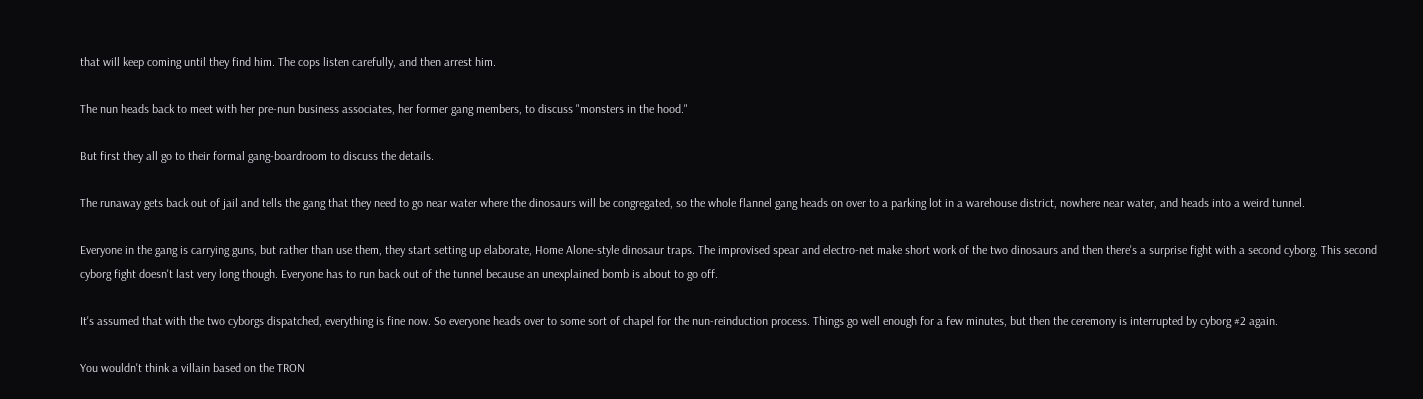that will keep coming until they find him. The cops listen carefully, and then arrest him.

The nun heads back to meet with her pre-nun business associates, her former gang members, to discuss "monsters in the hood."

But first they all go to their formal gang-boardroom to discuss the details.

The runaway gets back out of jail and tells the gang that they need to go near water where the dinosaurs will be congregated, so the whole flannel gang heads on over to a parking lot in a warehouse district, nowhere near water, and heads into a weird tunnel.

Everyone in the gang is carrying guns, but rather than use them, they start setting up elaborate, Home Alone-style dinosaur traps. The improvised spear and electro-net make short work of the two dinosaurs and then there's a surprise fight with a second cyborg. This second cyborg fight doesn't last very long though. Everyone has to run back out of the tunnel because an unexplained bomb is about to go off.

It's assumed that with the two cyborgs dispatched, everything is fine now. So everyone heads over to some sort of chapel for the nun-reinduction process. Things go well enough for a few minutes, but then the ceremony is interrupted by cyborg #2 again.

You wouldn't think a villain based on the TRON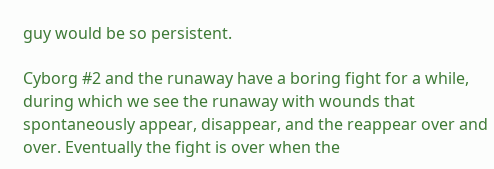guy would be so persistent.

Cyborg #2 and the runaway have a boring fight for a while, during which we see the runaway with wounds that spontaneously appear, disappear, and the reappear over and over. Eventually the fight is over when the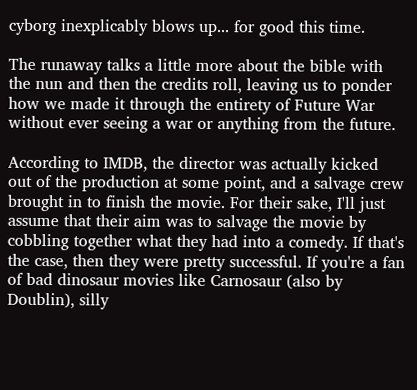cyborg inexplicably blows up... for good this time.

The runaway talks a little more about the bible with the nun and then the credits roll, leaving us to ponder how we made it through the entirety of Future War without ever seeing a war or anything from the future.

According to IMDB, the director was actually kicked out of the production at some point, and a salvage crew brought in to finish the movie. For their sake, I'll just assume that their aim was to salvage the movie by cobbling together what they had into a comedy. If that's the case, then they were pretty successful. If you're a fan of bad dinosaur movies like Carnosaur (also by Doublin), silly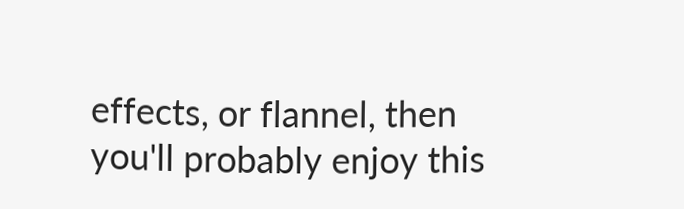effects, or flannel, then you'll probably enjoy this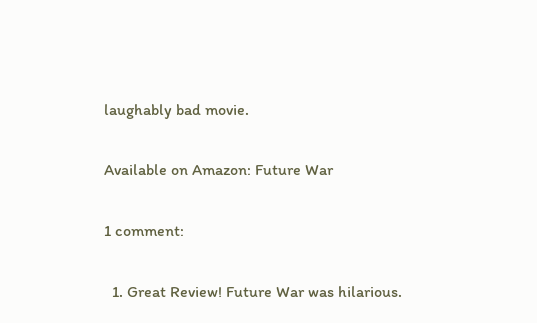laughably bad movie.

Available on Amazon: Future War

1 comment:

  1. Great Review! Future War was hilarious.